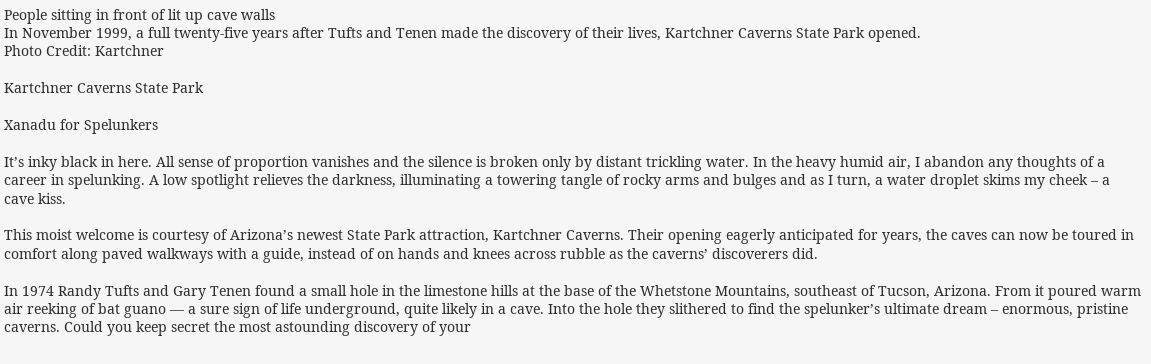People sitting in front of lit up cave walls
In November 1999, a full twenty-five years after Tufts and Tenen made the discovery of their lives, Kartchner Caverns State Park opened.
Photo Credit: Kartchner

Kartchner Caverns State Park

Xanadu for Spelunkers

It’s inky black in here. All sense of proportion vanishes and the silence is broken only by distant trickling water. In the heavy humid air, I abandon any thoughts of a career in spelunking. A low spotlight relieves the darkness, illuminating a towering tangle of rocky arms and bulges and as I turn, a water droplet skims my cheek – a cave kiss.

This moist welcome is courtesy of Arizona’s newest State Park attraction, Kartchner Caverns. Their opening eagerly anticipated for years, the caves can now be toured in comfort along paved walkways with a guide, instead of on hands and knees across rubble as the caverns’ discoverers did.

In 1974 Randy Tufts and Gary Tenen found a small hole in the limestone hills at the base of the Whetstone Mountains, southeast of Tucson, Arizona. From it poured warm air reeking of bat guano — a sure sign of life underground, quite likely in a cave. Into the hole they slithered to find the spelunker’s ultimate dream – enormous, pristine caverns. Could you keep secret the most astounding discovery of your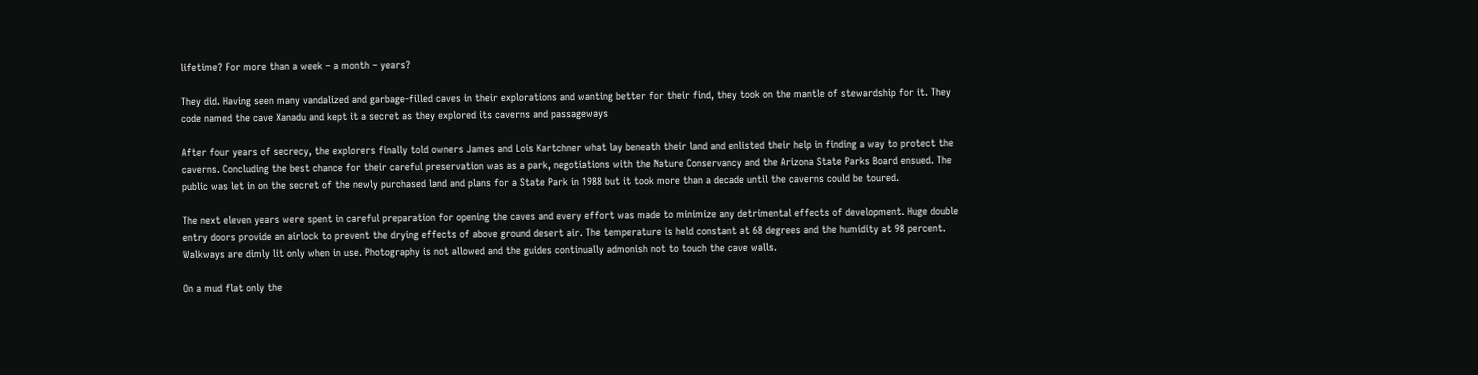lifetime? For more than a week – a month – years?

They did. Having seen many vandalized and garbage-filled caves in their explorations and wanting better for their find, they took on the mantle of stewardship for it. They code named the cave Xanadu and kept it a secret as they explored its caverns and passageways

After four years of secrecy, the explorers finally told owners James and Lois Kartchner what lay beneath their land and enlisted their help in finding a way to protect the caverns. Concluding the best chance for their careful preservation was as a park, negotiations with the Nature Conservancy and the Arizona State Parks Board ensued. The public was let in on the secret of the newly purchased land and plans for a State Park in 1988 but it took more than a decade until the caverns could be toured.

The next eleven years were spent in careful preparation for opening the caves and every effort was made to minimize any detrimental effects of development. Huge double entry doors provide an airlock to prevent the drying effects of above ground desert air. The temperature is held constant at 68 degrees and the humidity at 98 percent. Walkways are dimly lit only when in use. Photography is not allowed and the guides continually admonish not to touch the cave walls.

On a mud flat only the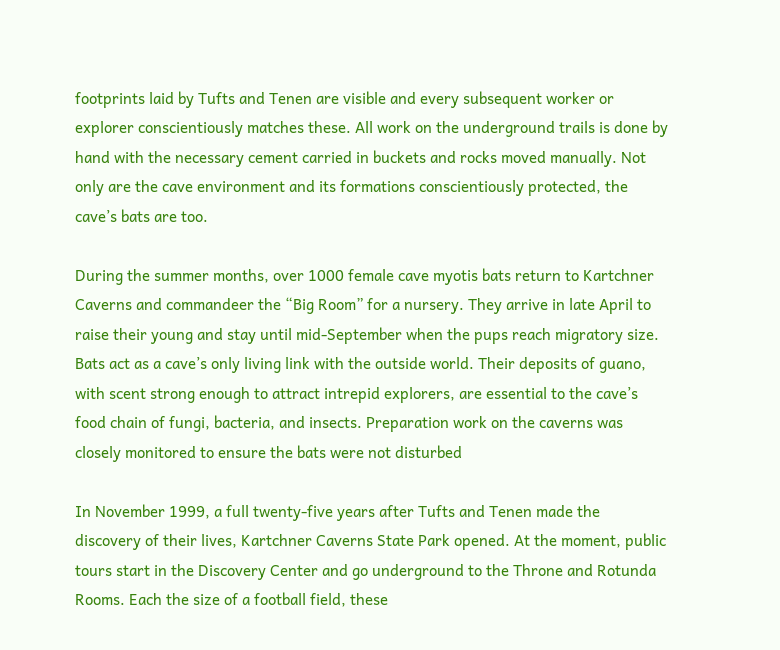footprints laid by Tufts and Tenen are visible and every subsequent worker or explorer conscientiously matches these. All work on the underground trails is done by hand with the necessary cement carried in buckets and rocks moved manually. Not only are the cave environment and its formations conscientiously protected, the cave’s bats are too.

During the summer months, over 1000 female cave myotis bats return to Kartchner Caverns and commandeer the “Big Room” for a nursery. They arrive in late April to raise their young and stay until mid-September when the pups reach migratory size. Bats act as a cave’s only living link with the outside world. Their deposits of guano, with scent strong enough to attract intrepid explorers, are essential to the cave’s food chain of fungi, bacteria, and insects. Preparation work on the caverns was closely monitored to ensure the bats were not disturbed

In November 1999, a full twenty-five years after Tufts and Tenen made the discovery of their lives, Kartchner Caverns State Park opened. At the moment, public tours start in the Discovery Center and go underground to the Throne and Rotunda Rooms. Each the size of a football field, these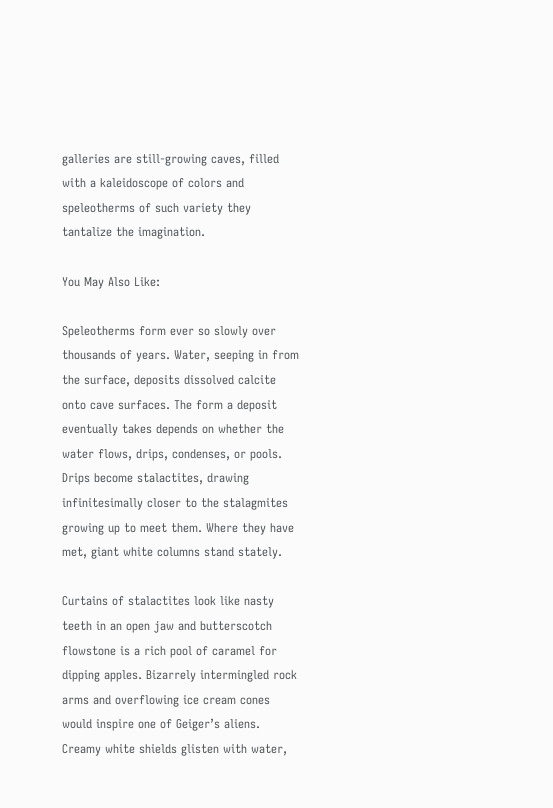galleries are still-growing caves, filled with a kaleidoscope of colors and speleotherms of such variety they tantalize the imagination.

You May Also Like:

Speleotherms form ever so slowly over thousands of years. Water, seeping in from the surface, deposits dissolved calcite onto cave surfaces. The form a deposit eventually takes depends on whether the water flows, drips, condenses, or pools. Drips become stalactites, drawing infinitesimally closer to the stalagmites growing up to meet them. Where they have met, giant white columns stand stately.

Curtains of stalactites look like nasty teeth in an open jaw and butterscotch flowstone is a rich pool of caramel for dipping apples. Bizarrely intermingled rock arms and overflowing ice cream cones would inspire one of Geiger’s aliens. Creamy white shields glisten with water,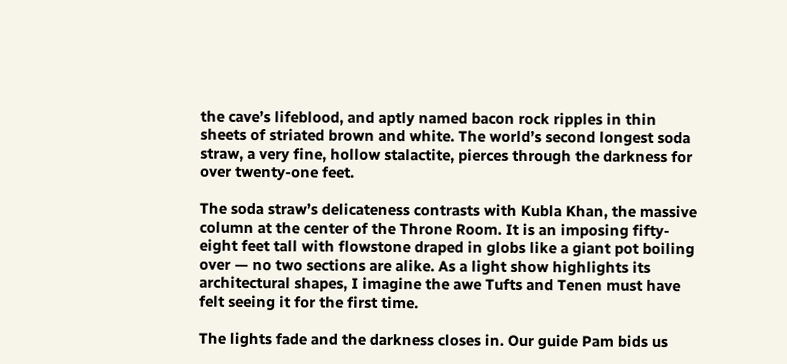the cave’s lifeblood, and aptly named bacon rock ripples in thin sheets of striated brown and white. The world’s second longest soda straw, a very fine, hollow stalactite, pierces through the darkness for over twenty-one feet.

The soda straw’s delicateness contrasts with Kubla Khan, the massive column at the center of the Throne Room. It is an imposing fifty-eight feet tall with flowstone draped in globs like a giant pot boiling over — no two sections are alike. As a light show highlights its architectural shapes, I imagine the awe Tufts and Tenen must have felt seeing it for the first time.

The lights fade and the darkness closes in. Our guide Pam bids us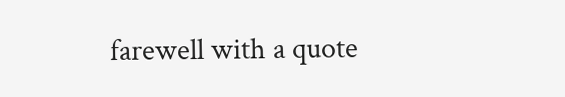farewell with a quote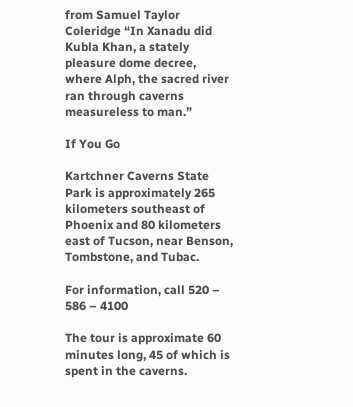from Samuel Taylor Coleridge “In Xanadu did Kubla Khan, a stately pleasure dome decree, where Alph, the sacred river ran through caverns measureless to man.”

If You Go

Kartchner Caverns State Park is approximately 265 kilometers southeast of Phoenix and 80 kilometers east of Tucson, near Benson, Tombstone, and Tubac.

For information, call 520 – 586 – 4100

The tour is approximate 60 minutes long, 45 of which is spent in the caverns.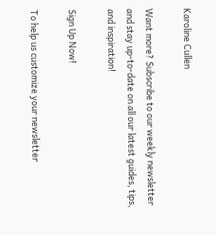Karoline Cullen

Want more? Subscribe to our weekly newsletter and stay up-to-date on all our latest guides, tips, and inspiration!

Sign Up Now!

To help us customize your newsletter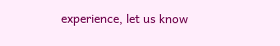experience, let us know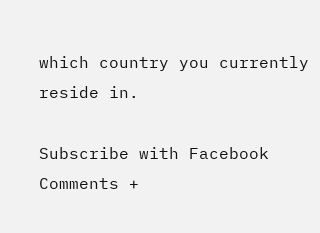which country you currently reside in.

Subscribe with Facebook
Comments +